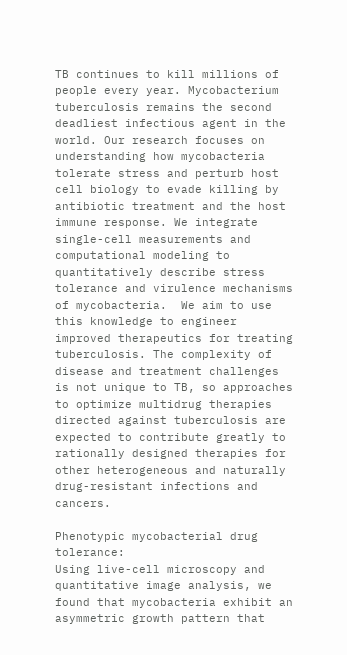TB continues to kill millions of people every year. Mycobacterium tuberculosis remains the second deadliest infectious agent in the world. Our research focuses on understanding how mycobacteria tolerate stress and perturb host cell biology to evade killing by antibiotic treatment and the host immune response. We integrate single-cell measurements and computational modeling to quantitatively describe stress tolerance and virulence mechanisms of mycobacteria.  We aim to use this knowledge to engineer improved therapeutics for treating tuberculosis. The complexity of disease and treatment challenges is not unique to TB, so approaches to optimize multidrug therapies directed against tuberculosis are expected to contribute greatly to rationally designed therapies for other heterogeneous and naturally drug-resistant infections and cancers.

Phenotypic mycobacterial drug tolerance:
Using live-cell microscopy and quantitative image analysis, we found that mycobacteria exhibit an asymmetric growth pattern that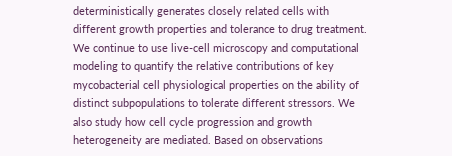deterministically generates closely related cells with different growth properties and tolerance to drug treatment. We continue to use live-cell microscopy and computational modeling to quantify the relative contributions of key mycobacterial cell physiological properties on the ability of distinct subpopulations to tolerate different stressors. We also study how cell cycle progression and growth heterogeneity are mediated. Based on observations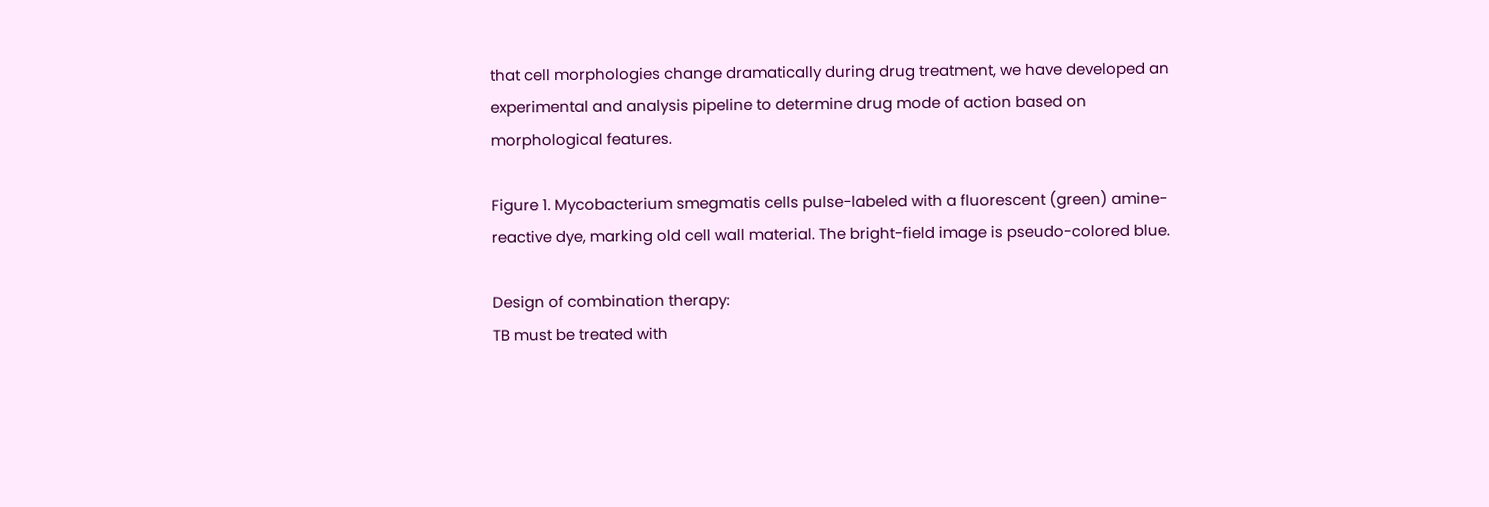that cell morphologies change dramatically during drug treatment, we have developed an experimental and analysis pipeline to determine drug mode of action based on morphological features.

Figure 1. Mycobacterium smegmatis cells pulse-labeled with a fluorescent (green) amine-reactive dye, marking old cell wall material. The bright-field image is pseudo-colored blue.

Design of combination therapy:
TB must be treated with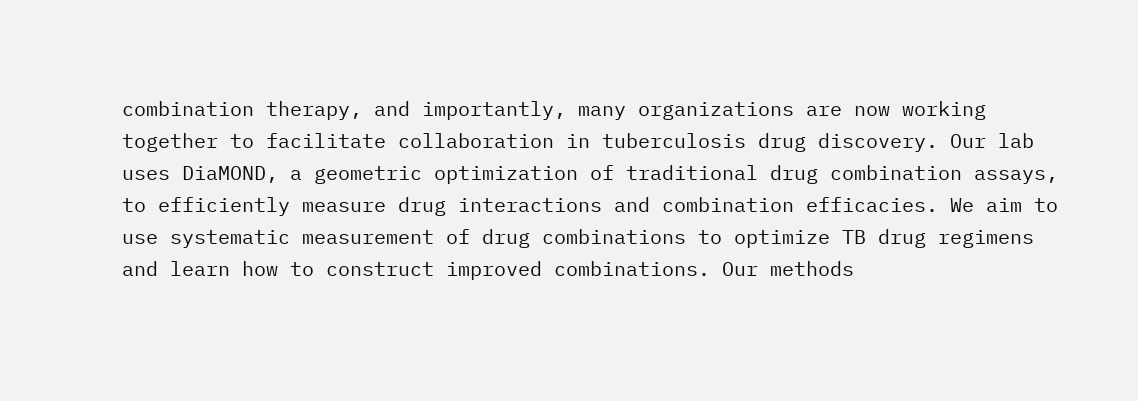combination therapy, and importantly, many organizations are now working together to facilitate collaboration in tuberculosis drug discovery. Our lab uses DiaMOND, a geometric optimization of traditional drug combination assays, to efficiently measure drug interactions and combination efficacies. We aim to use systematic measurement of drug combinations to optimize TB drug regimens and learn how to construct improved combinations. Our methods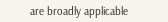are broadly applicable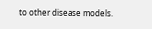to other disease models.